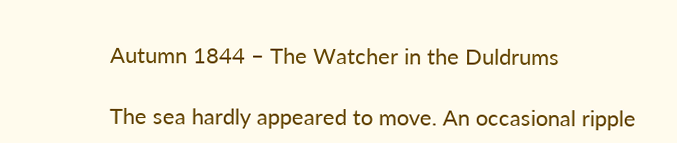Autumn 1844 – The Watcher in the Duldrums

The sea hardly appeared to move. An occasional ripple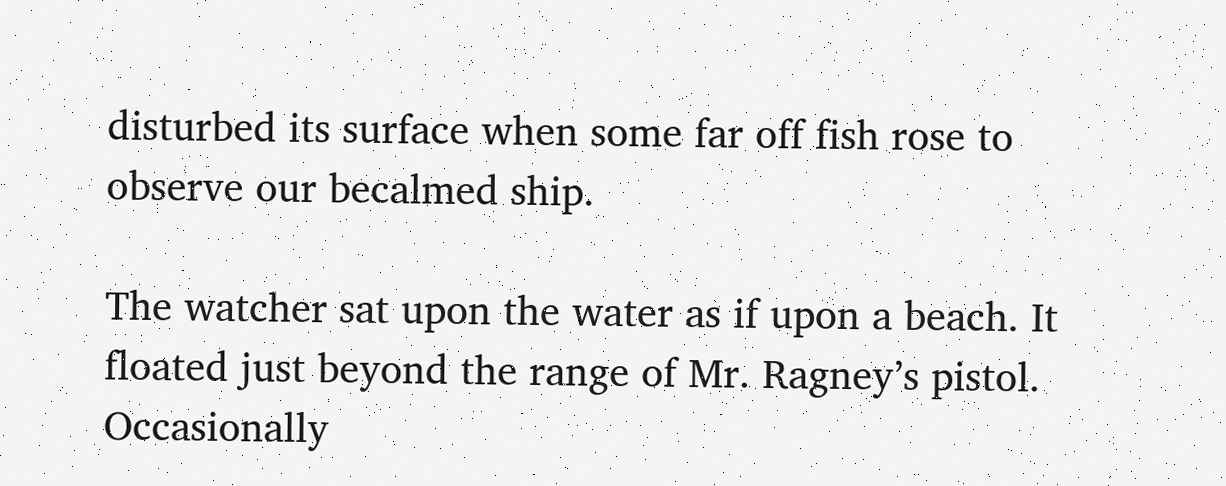disturbed its surface when some far off fish rose to observe our becalmed ship.

The watcher sat upon the water as if upon a beach. It floated just beyond the range of Mr. Ragney’s pistol. Occasionally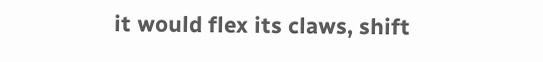it would flex its claws, shift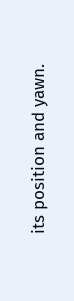its position and yawn.